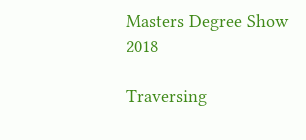Masters Degree Show 2018

Traversing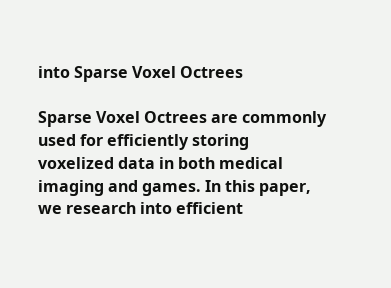into Sparse Voxel Octrees

Sparse Voxel Octrees are commonly used for efficiently storing voxelized data in both medical imaging and games. In this paper, we research into efficient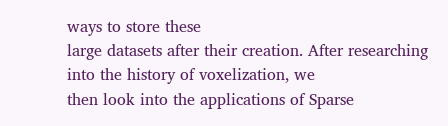ways to store these
large datasets after their creation. After researching into the history of voxelization, we
then look into the applications of Sparse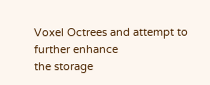Voxel Octrees and attempt to further enhance
the storage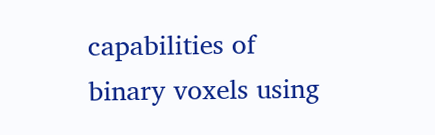capabilities of binary voxels using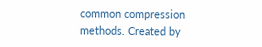common compression methods. Created by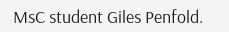MsC student Giles Penfold.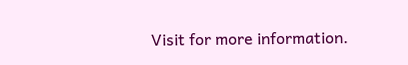Visit for more information.